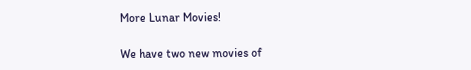More Lunar Movies!

We have two new movies of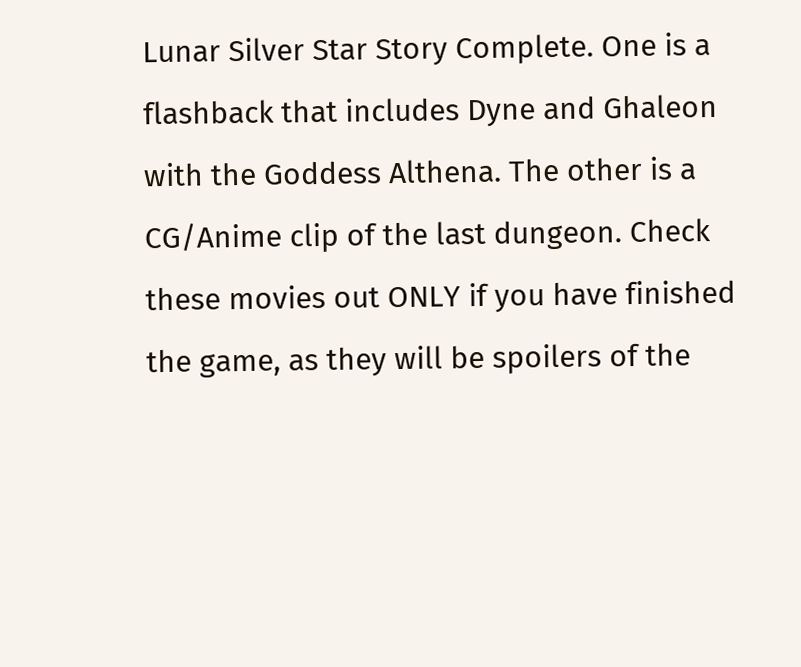Lunar Silver Star Story Complete. One is a flashback that includes Dyne and Ghaleon with the Goddess Althena. The other is a CG/Anime clip of the last dungeon. Check these movies out ONLY if you have finished the game, as they will be spoilers of the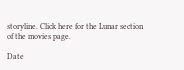storyline. Click here for the Lunar section of the movies page.

Date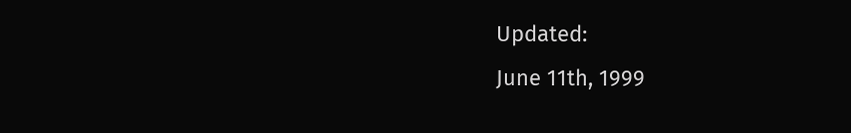Updated:
June 11th, 1999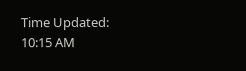Time Updated:
10:15 AM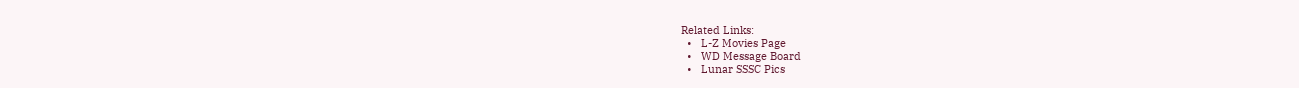Related Links:
  •   L-Z Movies Page
  •   WD Message Board
  •   Lunar SSSC Pics